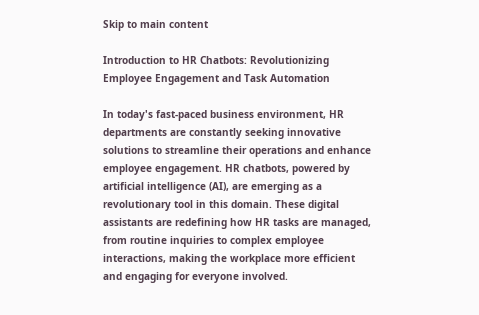Skip to main content

Introduction to HR Chatbots: Revolutionizing Employee Engagement and Task Automation

In today's fast-paced business environment, HR departments are constantly seeking innovative solutions to streamline their operations and enhance employee engagement. HR chatbots, powered by artificial intelligence (AI), are emerging as a revolutionary tool in this domain. These digital assistants are redefining how HR tasks are managed, from routine inquiries to complex employee interactions, making the workplace more efficient and engaging for everyone involved.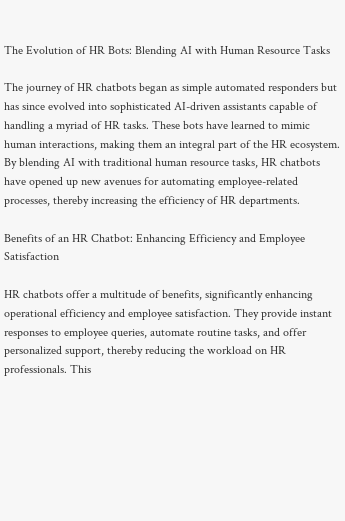The Evolution of HR Bots: Blending AI with Human Resource Tasks

The journey of HR chatbots began as simple automated responders but has since evolved into sophisticated AI-driven assistants capable of handling a myriad of HR tasks. These bots have learned to mimic human interactions, making them an integral part of the HR ecosystem. By blending AI with traditional human resource tasks, HR chatbots have opened up new avenues for automating employee-related processes, thereby increasing the efficiency of HR departments.

Benefits of an HR Chatbot: Enhancing Efficiency and Employee Satisfaction

HR chatbots offer a multitude of benefits, significantly enhancing operational efficiency and employee satisfaction. They provide instant responses to employee queries, automate routine tasks, and offer personalized support, thereby reducing the workload on HR professionals. This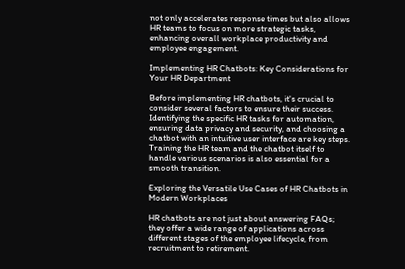not only accelerates response times but also allows HR teams to focus on more strategic tasks, enhancing overall workplace productivity and employee engagement.

Implementing HR Chatbots: Key Considerations for Your HR Department

Before implementing HR chatbots, it's crucial to consider several factors to ensure their success. Identifying the specific HR tasks for automation, ensuring data privacy and security, and choosing a chatbot with an intuitive user interface are key steps. Training the HR team and the chatbot itself to handle various scenarios is also essential for a smooth transition.

Exploring the Versatile Use Cases of HR Chatbots in Modern Workplaces

HR chatbots are not just about answering FAQs; they offer a wide range of applications across different stages of the employee lifecycle, from recruitment to retirement.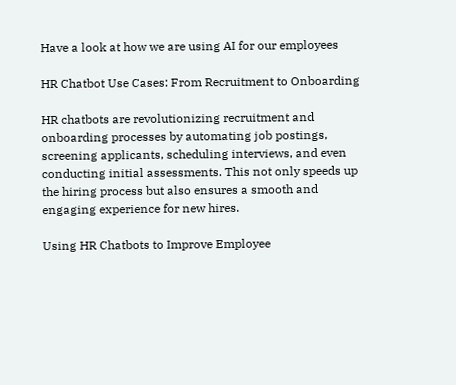Have a look at how we are using AI for our employees

HR Chatbot Use Cases: From Recruitment to Onboarding

HR chatbots are revolutionizing recruitment and onboarding processes by automating job postings, screening applicants, scheduling interviews, and even conducting initial assessments. This not only speeds up the hiring process but also ensures a smooth and engaging experience for new hires.

Using HR Chatbots to Improve Employee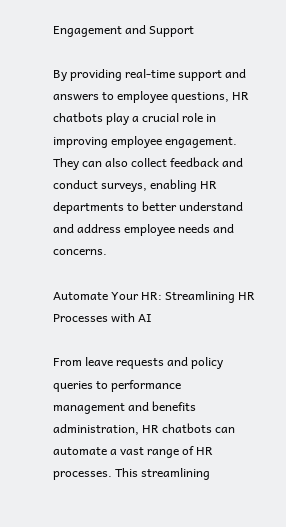Engagement and Support

By providing real-time support and answers to employee questions, HR chatbots play a crucial role in improving employee engagement. They can also collect feedback and conduct surveys, enabling HR departments to better understand and address employee needs and concerns.

Automate Your HR: Streamlining HR Processes with AI

From leave requests and policy queries to performance management and benefits administration, HR chatbots can automate a vast range of HR processes. This streamlining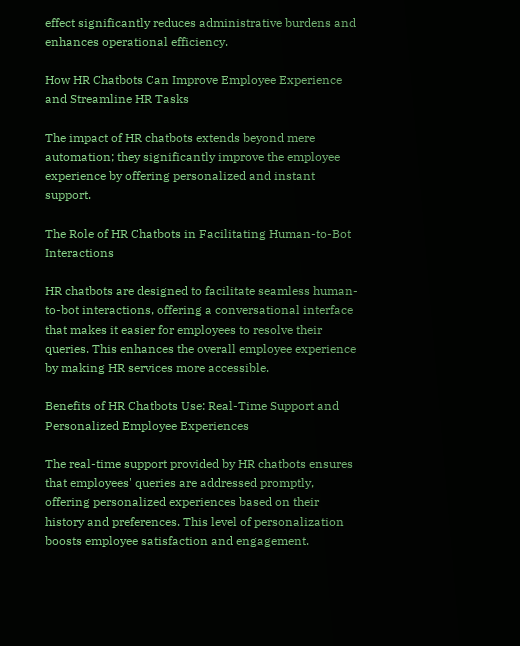effect significantly reduces administrative burdens and enhances operational efficiency.

How HR Chatbots Can Improve Employee Experience and Streamline HR Tasks

The impact of HR chatbots extends beyond mere automation; they significantly improve the employee experience by offering personalized and instant support.

The Role of HR Chatbots in Facilitating Human-to-Bot Interactions

HR chatbots are designed to facilitate seamless human-to-bot interactions, offering a conversational interface that makes it easier for employees to resolve their queries. This enhances the overall employee experience by making HR services more accessible.

Benefits of HR Chatbots Use: Real-Time Support and Personalized Employee Experiences

The real-time support provided by HR chatbots ensures that employees' queries are addressed promptly, offering personalized experiences based on their history and preferences. This level of personalization boosts employee satisfaction and engagement.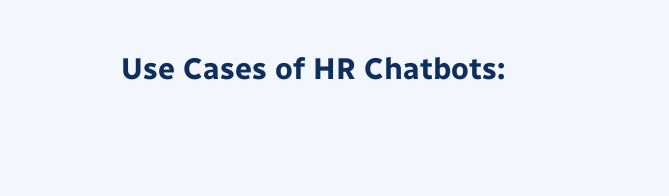Use Cases of HR Chatbots: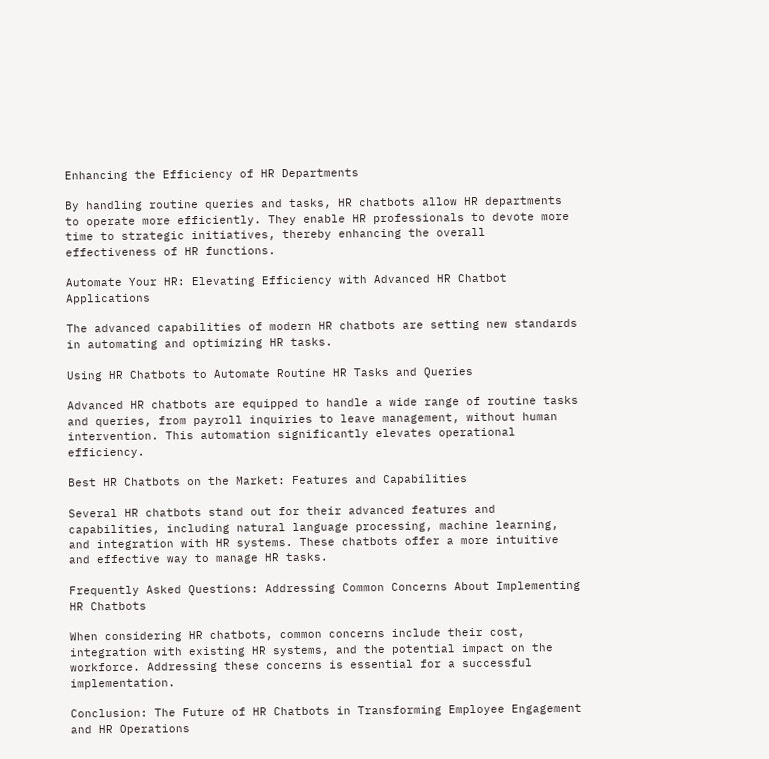Enhancing the Efficiency of HR Departments

By handling routine queries and tasks, HR chatbots allow HR departments to operate more efficiently. They enable HR professionals to devote more time to strategic initiatives, thereby enhancing the overall effectiveness of HR functions.

Automate Your HR: Elevating Efficiency with Advanced HR Chatbot Applications

The advanced capabilities of modern HR chatbots are setting new standards in automating and optimizing HR tasks.

Using HR Chatbots to Automate Routine HR Tasks and Queries

Advanced HR chatbots are equipped to handle a wide range of routine tasks and queries, from payroll inquiries to leave management, without human intervention. This automation significantly elevates operational efficiency.

Best HR Chatbots on the Market: Features and Capabilities

Several HR chatbots stand out for their advanced features and capabilities, including natural language processing, machine learning, and integration with HR systems. These chatbots offer a more intuitive and effective way to manage HR tasks.

Frequently Asked Questions: Addressing Common Concerns About Implementing HR Chatbots

When considering HR chatbots, common concerns include their cost, integration with existing HR systems, and the potential impact on the workforce. Addressing these concerns is essential for a successful implementation.

Conclusion: The Future of HR Chatbots in Transforming Employee Engagement and HR Operations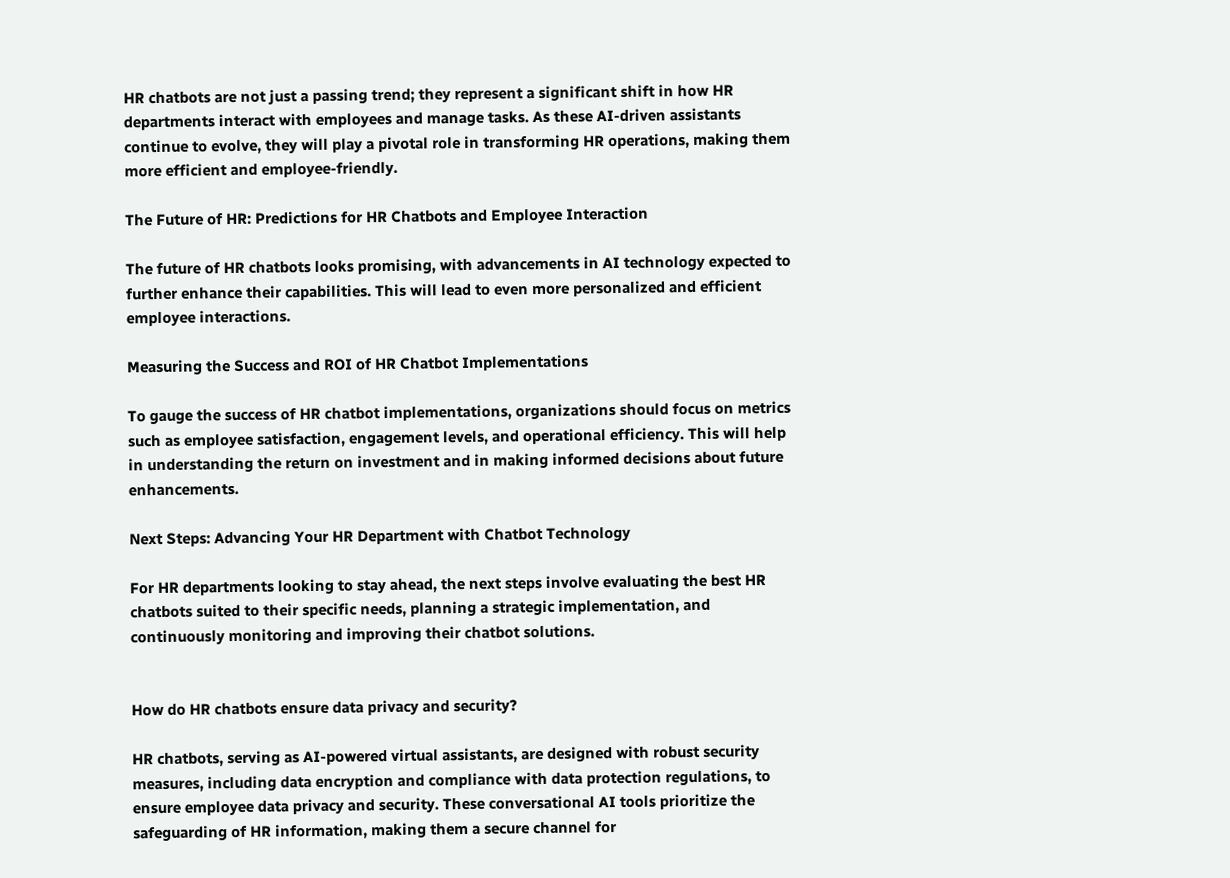HR chatbots are not just a passing trend; they represent a significant shift in how HR departments interact with employees and manage tasks. As these AI-driven assistants continue to evolve, they will play a pivotal role in transforming HR operations, making them more efficient and employee-friendly.

The Future of HR: Predictions for HR Chatbots and Employee Interaction

The future of HR chatbots looks promising, with advancements in AI technology expected to further enhance their capabilities. This will lead to even more personalized and efficient employee interactions.

Measuring the Success and ROI of HR Chatbot Implementations

To gauge the success of HR chatbot implementations, organizations should focus on metrics such as employee satisfaction, engagement levels, and operational efficiency. This will help in understanding the return on investment and in making informed decisions about future enhancements.

Next Steps: Advancing Your HR Department with Chatbot Technology

For HR departments looking to stay ahead, the next steps involve evaluating the best HR chatbots suited to their specific needs, planning a strategic implementation, and continuously monitoring and improving their chatbot solutions.


How do HR chatbots ensure data privacy and security?

HR chatbots, serving as AI-powered virtual assistants, are designed with robust security measures, including data encryption and compliance with data protection regulations, to ensure employee data privacy and security. These conversational AI tools prioritize the safeguarding of HR information, making them a secure channel for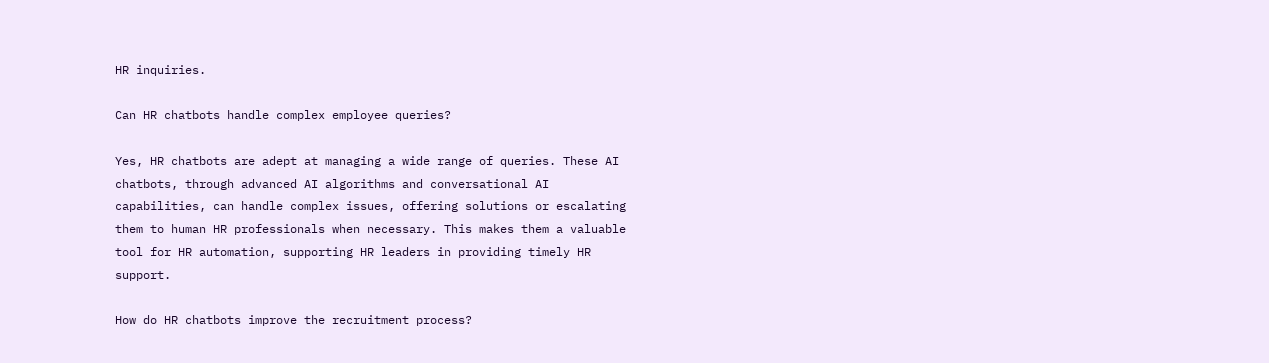HR inquiries.

Can HR chatbots handle complex employee queries?

Yes, HR chatbots are adept at managing a wide range of queries. These AI chatbots, through advanced AI algorithms and conversational AI capabilities, can handle complex issues, offering solutions or escalating them to human HR professionals when necessary. This makes them a valuable tool for HR automation, supporting HR leaders in providing timely HR support.

How do HR chatbots improve the recruitment process?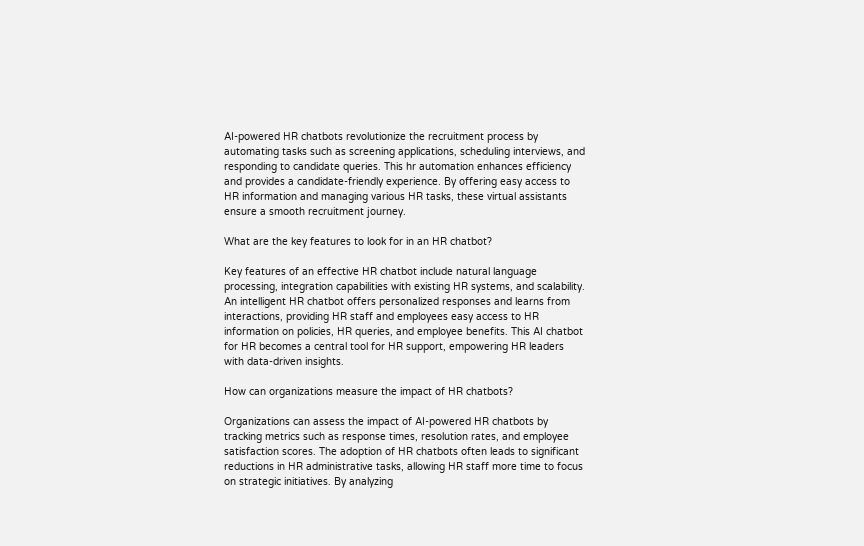AI-powered HR chatbots revolutionize the recruitment process by automating tasks such as screening applications, scheduling interviews, and responding to candidate queries. This hr automation enhances efficiency and provides a candidate-friendly experience. By offering easy access to HR information and managing various HR tasks, these virtual assistants ensure a smooth recruitment journey.

What are the key features to look for in an HR chatbot?

Key features of an effective HR chatbot include natural language processing, integration capabilities with existing HR systems, and scalability. An intelligent HR chatbot offers personalized responses and learns from interactions, providing HR staff and employees easy access to HR information on policies, HR queries, and employee benefits. This AI chatbot for HR becomes a central tool for HR support, empowering HR leaders with data-driven insights.

How can organizations measure the impact of HR chatbots?

Organizations can assess the impact of AI-powered HR chatbots by tracking metrics such as response times, resolution rates, and employee satisfaction scores. The adoption of HR chatbots often leads to significant reductions in HR administrative tasks, allowing HR staff more time to focus on strategic initiatives. By analyzing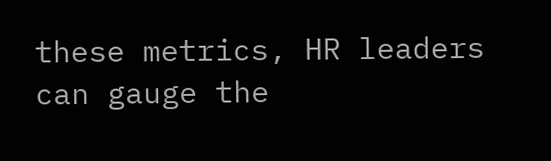these metrics, HR leaders can gauge the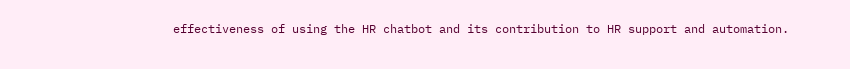effectiveness of using the HR chatbot and its contribution to HR support and automation.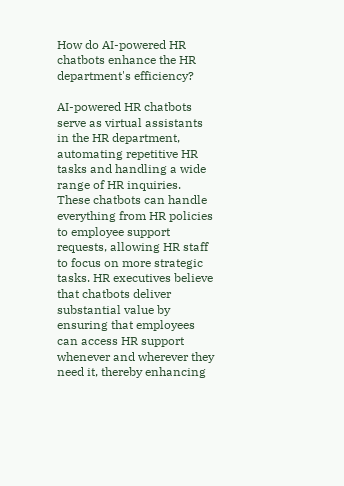How do AI-powered HR chatbots enhance the HR department's efficiency?

AI-powered HR chatbots serve as virtual assistants in the HR department, automating repetitive HR tasks and handling a wide range of HR inquiries. These chatbots can handle everything from HR policies to employee support requests, allowing HR staff to focus on more strategic tasks. HR executives believe that chatbots deliver substantial value by ensuring that employees can access HR support whenever and wherever they need it, thereby enhancing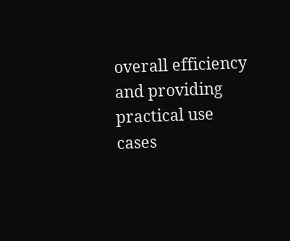overall efficiency and providing practical use cases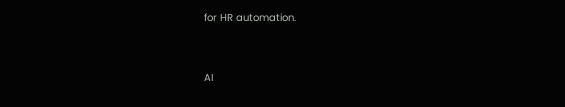for HR automation.


AI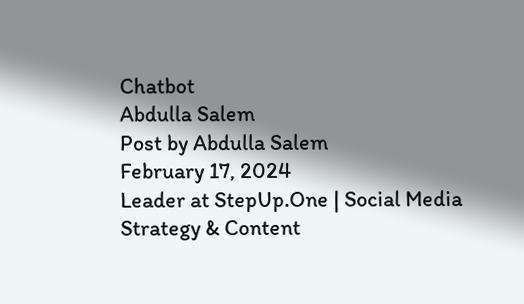Chatbot
Abdulla Salem
Post by Abdulla Salem
February 17, 2024
Leader at StepUp.One | Social Media Strategy & Content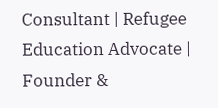Consultant | Refugee Education Advocate | Founder &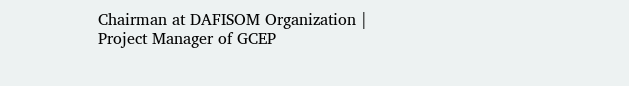Chairman at DAFISOM Organization | Project Manager of GCEP